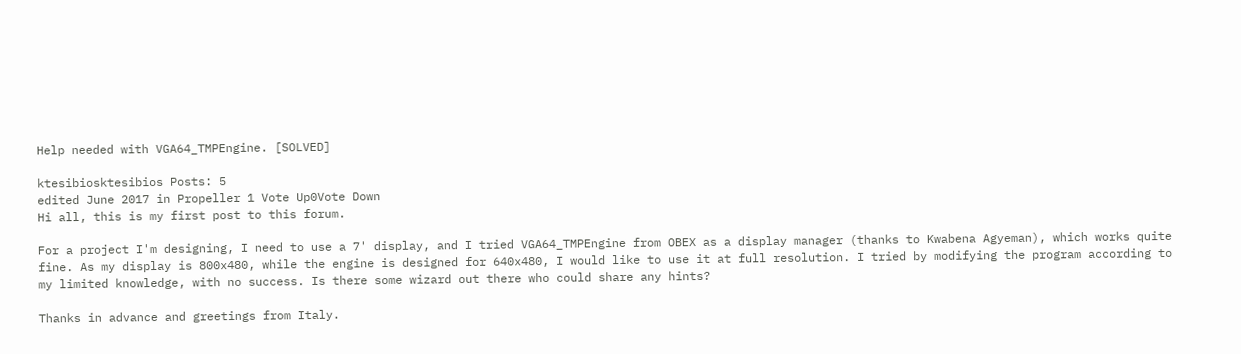Help needed with VGA64_TMPEngine. [SOLVED]

ktesibiosktesibios Posts: 5
edited June 2017 in Propeller 1 Vote Up0Vote Down
Hi all, this is my first post to this forum.

For a project I'm designing, I need to use a 7' display, and I tried VGA64_TMPEngine from OBEX as a display manager (thanks to Kwabena Agyeman), which works quite fine. As my display is 800x480, while the engine is designed for 640x480, I would like to use it at full resolution. I tried by modifying the program according to my limited knowledge, with no success. Is there some wizard out there who could share any hints?

Thanks in advance and greetings from Italy.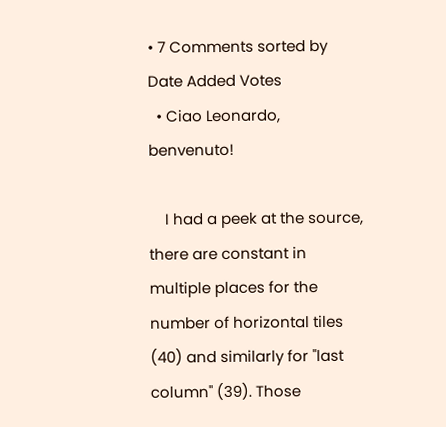• 7 Comments sorted by Date Added Votes
  • Ciao Leonardo, benvenuto!

    I had a peek at the source, there are constant in multiple places for the number of horizontal tiles (40) and similarly for "last column" (39). Those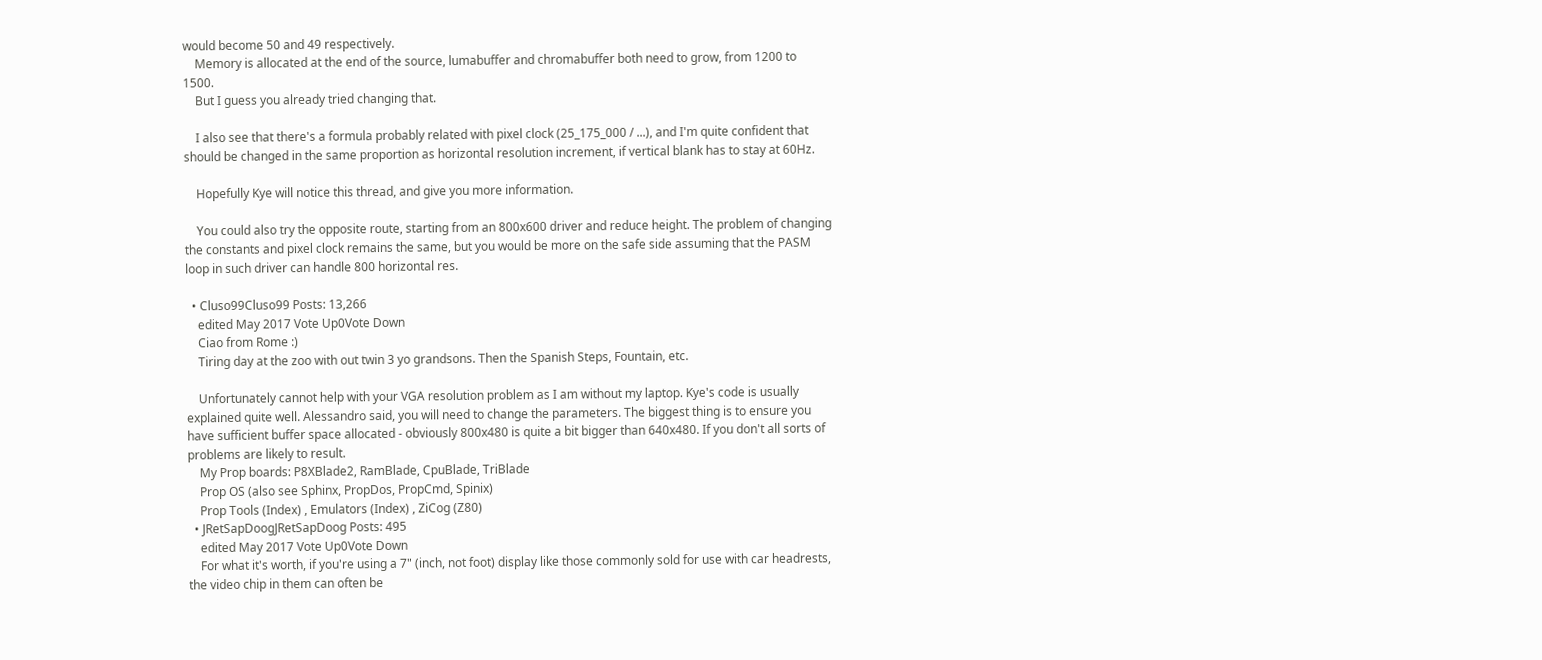would become 50 and 49 respectively.
    Memory is allocated at the end of the source, lumabuffer and chromabuffer both need to grow, from 1200 to 1500.
    But I guess you already tried changing that.

    I also see that there's a formula probably related with pixel clock (25_175_000 / ...), and I'm quite confident that should be changed in the same proportion as horizontal resolution increment, if vertical blank has to stay at 60Hz.

    Hopefully Kye will notice this thread, and give you more information.

    You could also try the opposite route, starting from an 800x600 driver and reduce height. The problem of changing the constants and pixel clock remains the same, but you would be more on the safe side assuming that the PASM loop in such driver can handle 800 horizontal res.

  • Cluso99Cluso99 Posts: 13,266
    edited May 2017 Vote Up0Vote Down
    Ciao from Rome :)
    Tiring day at the zoo with out twin 3 yo grandsons. Then the Spanish Steps, Fountain, etc.

    Unfortunately cannot help with your VGA resolution problem as I am without my laptop. Kye's code is usually explained quite well. Alessandro said, you will need to change the parameters. The biggest thing is to ensure you have sufficient buffer space allocated - obviously 800x480 is quite a bit bigger than 640x480. If you don't all sorts of problems are likely to result.
    My Prop boards: P8XBlade2, RamBlade, CpuBlade, TriBlade
    Prop OS (also see Sphinx, PropDos, PropCmd, Spinix)
    Prop Tools (Index) , Emulators (Index) , ZiCog (Z80)
  • JRetSapDoogJRetSapDoog Posts: 495
    edited May 2017 Vote Up0Vote Down
    For what it's worth, if you're using a 7" (inch, not foot) display like those commonly sold for use with car headrests, the video chip in them can often be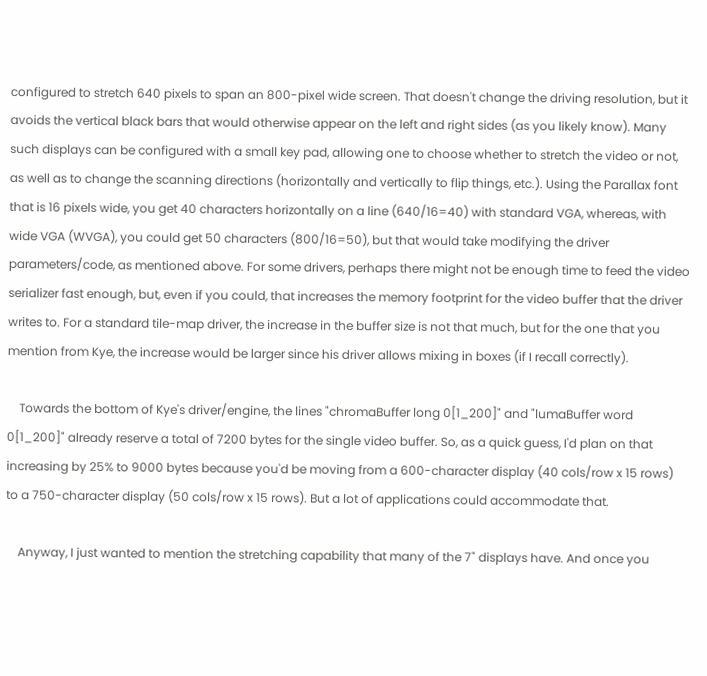configured to stretch 640 pixels to span an 800-pixel wide screen. That doesn't change the driving resolution, but it avoids the vertical black bars that would otherwise appear on the left and right sides (as you likely know). Many such displays can be configured with a small key pad, allowing one to choose whether to stretch the video or not, as well as to change the scanning directions (horizontally and vertically to flip things, etc.). Using the Parallax font that is 16 pixels wide, you get 40 characters horizontally on a line (640/16=40) with standard VGA, whereas, with wide VGA (WVGA), you could get 50 characters (800/16=50), but that would take modifying the driver parameters/code, as mentioned above. For some drivers, perhaps there might not be enough time to feed the video serializer fast enough, but, even if you could, that increases the memory footprint for the video buffer that the driver writes to. For a standard tile-map driver, the increase in the buffer size is not that much, but for the one that you mention from Kye, the increase would be larger since his driver allows mixing in boxes (if I recall correctly).

    Towards the bottom of Kye's driver/engine, the lines "chromaBuffer long 0[1_200]" and "lumaBuffer word 0[1_200]" already reserve a total of 7200 bytes for the single video buffer. So, as a quick guess, I'd plan on that increasing by 25% to 9000 bytes because you'd be moving from a 600-character display (40 cols/row x 15 rows) to a 750-character display (50 cols/row x 15 rows). But a lot of applications could accommodate that.

    Anyway, I just wanted to mention the stretching capability that many of the 7" displays have. And once you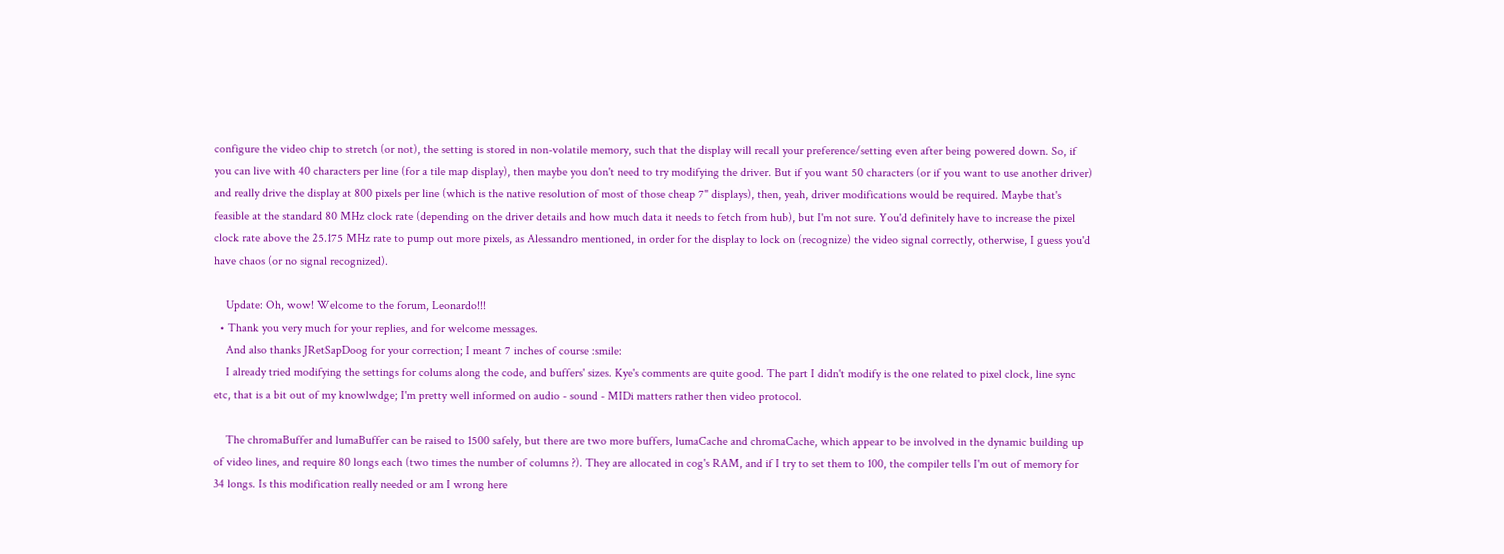configure the video chip to stretch (or not), the setting is stored in non-volatile memory, such that the display will recall your preference/setting even after being powered down. So, if you can live with 40 characters per line (for a tile map display), then maybe you don't need to try modifying the driver. But if you want 50 characters (or if you want to use another driver) and really drive the display at 800 pixels per line (which is the native resolution of most of those cheap 7" displays), then, yeah, driver modifications would be required. Maybe that's feasible at the standard 80 MHz clock rate (depending on the driver details and how much data it needs to fetch from hub), but I'm not sure. You'd definitely have to increase the pixel clock rate above the 25.175 MHz rate to pump out more pixels, as Alessandro mentioned, in order for the display to lock on (recognize) the video signal correctly, otherwise, I guess you'd have chaos (or no signal recognized).

    Update: Oh, wow! Welcome to the forum, Leonardo!!!
  • Thank you very much for your replies, and for welcome messages.
    And also thanks JRetSapDoog for your correction; I meant 7 inches of course :smile:
    I already tried modifying the settings for colums along the code, and buffers' sizes. Kye's comments are quite good. The part I didn't modify is the one related to pixel clock, line sync etc, that is a bit out of my knowlwdge; I'm pretty well informed on audio - sound - MIDi matters rather then video protocol.

    The chromaBuffer and lumaBuffer can be raised to 1500 safely, but there are two more buffers, lumaCache and chromaCache, which appear to be involved in the dynamic building up of video lines, and require 80 longs each (two times the number of columns ?). They are allocated in cog's RAM, and if I try to set them to 100, the compiler tells I'm out of memory for 34 longs. Is this modification really needed or am I wrong here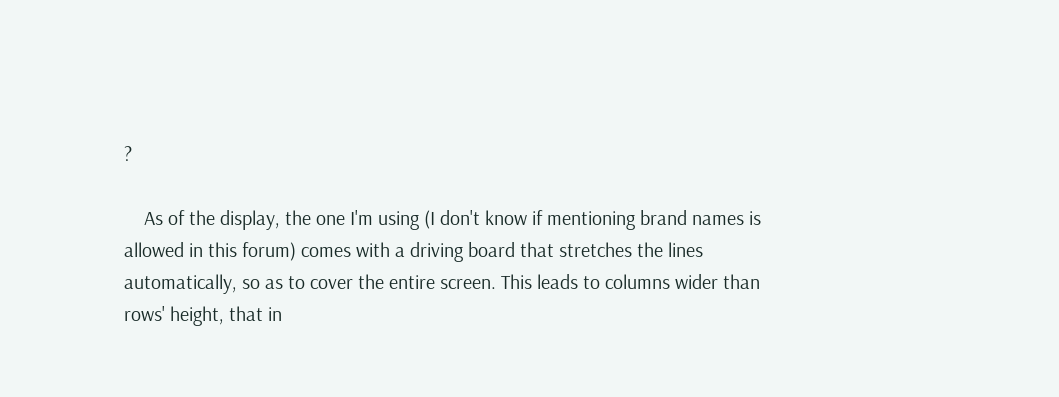?

    As of the display, the one I'm using (I don't know if mentioning brand names is allowed in this forum) comes with a driving board that stretches the lines automatically, so as to cover the entire screen. This leads to columns wider than rows' height, that in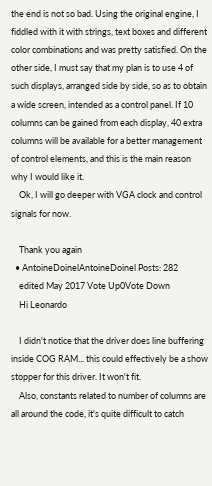the end is not so bad. Using the original engine, I fiddled with it with strings, text boxes and different color combinations and was pretty satisfied. On the other side, I must say that my plan is to use 4 of such displays, arranged side by side, so as to obtain a wide screen, intended as a control panel. If 10 columns can be gained from each display, 40 extra columns will be available for a better management of control elements, and this is the main reason why I would like it.
    Ok, I will go deeper with VGA clock and control signals for now.

    Thank you again
  • AntoineDoinelAntoineDoinel Posts: 282
    edited May 2017 Vote Up0Vote Down
    Hi Leonardo

    I didn't notice that the driver does line buffering inside COG RAM... this could effectively be a show stopper for this driver. It won't fit.
    Also, constants related to number of columns are all around the code, it's quite difficult to catch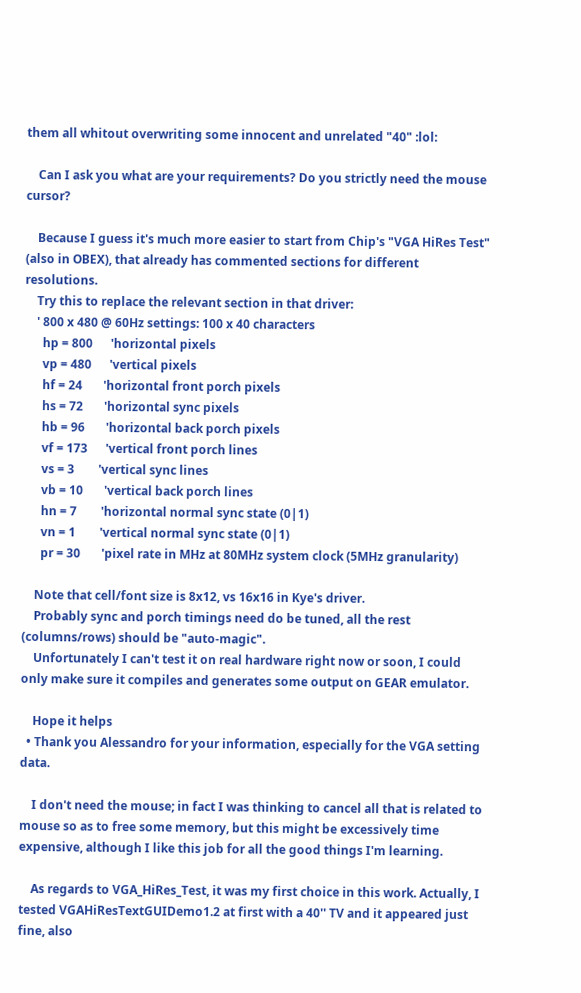them all whitout overwriting some innocent and unrelated "40" :lol:

    Can I ask you what are your requirements? Do you strictly need the mouse cursor?

    Because I guess it's much more easier to start from Chip's "VGA HiRes Test" (also in OBEX), that already has commented sections for different resolutions.
    Try this to replace the relevant section in that driver:
    ' 800 x 480 @ 60Hz settings: 100 x 40 characters
      hp = 800      'horizontal pixels
      vp = 480      'vertical pixels
      hf = 24       'horizontal front porch pixels
      hs = 72       'horizontal sync pixels
      hb = 96       'horizontal back porch pixels
      vf = 173      'vertical front porch lines
      vs = 3        'vertical sync lines
      vb = 10       'vertical back porch lines
      hn = 7        'horizontal normal sync state (0|1)
      vn = 1        'vertical normal sync state (0|1)
      pr = 30       'pixel rate in MHz at 80MHz system clock (5MHz granularity)

    Note that cell/font size is 8x12, vs 16x16 in Kye's driver.
    Probably sync and porch timings need do be tuned, all the rest (columns/rows) should be "auto-magic".
    Unfortunately I can't test it on real hardware right now or soon, I could only make sure it compiles and generates some output on GEAR emulator.

    Hope it helps
  • Thank you Alessandro for your information, especially for the VGA setting data.

    I don't need the mouse; in fact I was thinking to cancel all that is related to mouse so as to free some memory, but this might be excessively time expensive, although I like this job for all the good things I'm learning.

    As regards to VGA_HiRes_Test, it was my first choice in this work. Actually, I tested VGAHiResTextGUIDemo1.2 at first with a 40'' TV and it appeared just fine, also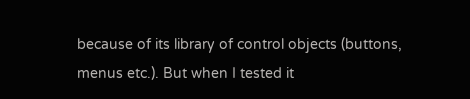because of its library of control objects (buttons, menus etc.). But when I tested it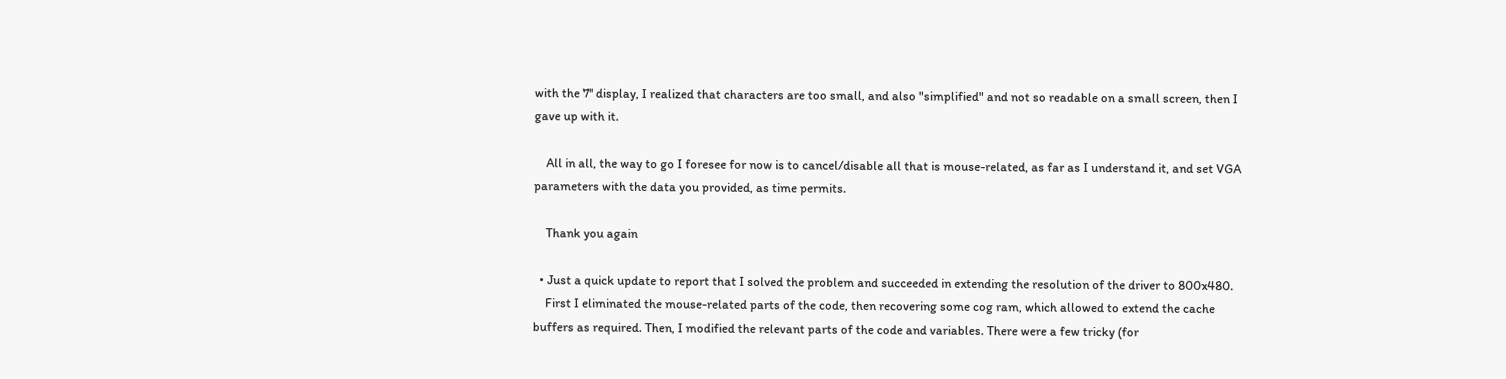with the 7'' display, I realized that characters are too small, and also "simplified" and not so readable on a small screen, then I gave up with it.

    All in all, the way to go I foresee for now is to cancel/disable all that is mouse-related, as far as I understand it, and set VGA parameters with the data you provided, as time permits.

    Thank you again

  • Just a quick update to report that I solved the problem and succeeded in extending the resolution of the driver to 800x480.
    First I eliminated the mouse-related parts of the code, then recovering some cog ram, which allowed to extend the cache buffers as required. Then, I modified the relevant parts of the code and variables. There were a few tricky (for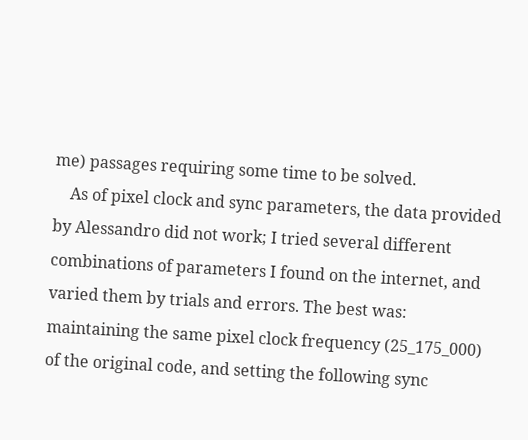me) passages requiring some time to be solved.
    As of pixel clock and sync parameters, the data provided by Alessandro did not work; I tried several different combinations of parameters I found on the internet, and varied them by trials and errors. The best was: maintaining the same pixel clock frequency (25_175_000) of the original code, and setting the following sync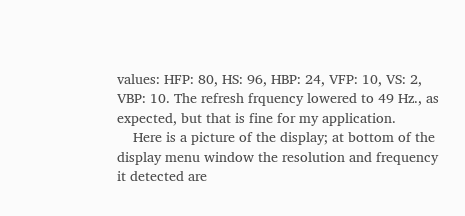values: HFP: 80, HS: 96, HBP: 24, VFP: 10, VS: 2, VBP: 10. The refresh frquency lowered to 49 Hz., as expected, but that is fine for my application.
    Here is a picture of the display; at bottom of the display menu window the resolution and frequency it detected are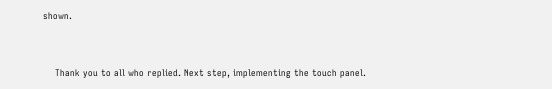shown.


    Thank you to all who replied. Next step, implementing the touch panel.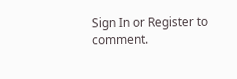Sign In or Register to comment.